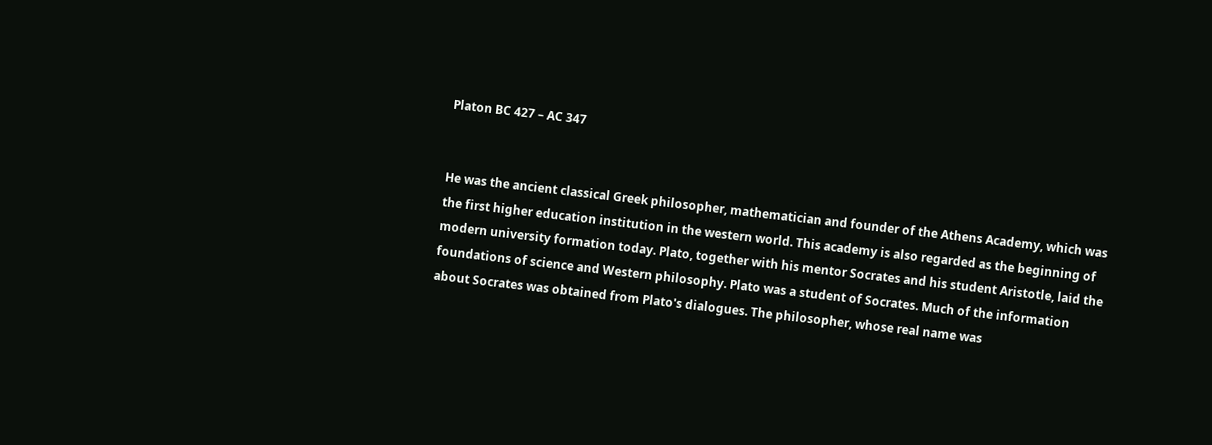Platon BC 427 – AC 347


He was the ancient classical Greek philosopher, mathematician and founder of the Athens Academy, which was the first higher education institution in the western world. This academy is also regarded as the beginning of modern university formation today. Plato, together with his mentor Socrates and his student Aristotle, laid the foundations of science and Western philosophy. Plato was a student of Socrates. Much of the information about Socrates was obtained from Plato's dialogues. The philosopher, whose real name was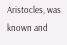Aristocles, was known and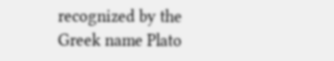recognized by the Greek name Plato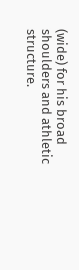(wide) for his broad shoulders and athletic structure.